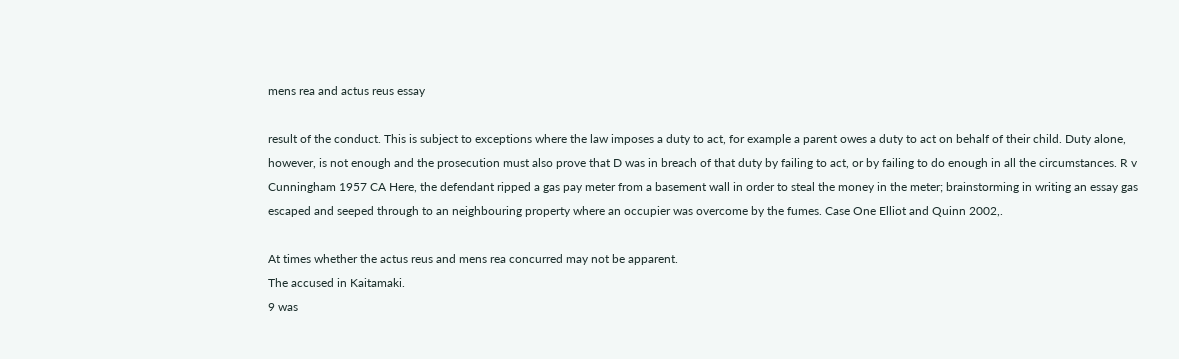mens rea and actus reus essay

result of the conduct. This is subject to exceptions where the law imposes a duty to act, for example a parent owes a duty to act on behalf of their child. Duty alone, however, is not enough and the prosecution must also prove that D was in breach of that duty by failing to act, or by failing to do enough in all the circumstances. R v Cunningham 1957 CA Here, the defendant ripped a gas pay meter from a basement wall in order to steal the money in the meter; brainstorming in writing an essay gas escaped and seeped through to an neighbouring property where an occupier was overcome by the fumes. Case One Elliot and Quinn 2002,.

At times whether the actus reus and mens rea concurred may not be apparent.
The accused in Kaitamaki.
9 was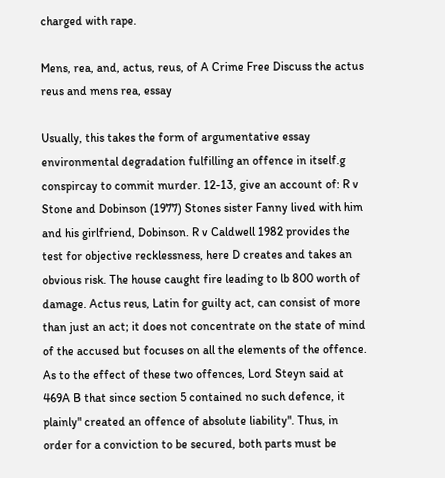charged with rape.

Mens, rea, and, actus, reus, of A Crime Free Discuss the actus reus and mens rea, essay

Usually, this takes the form of argumentative essay environmental degradation fulfilling an offence in itself.g conspircay to commit murder. 12-13, give an account of: R v Stone and Dobinson (1977) Stones sister Fanny lived with him and his girlfriend, Dobinson. R v Caldwell 1982 provides the test for objective recklessness, here D creates and takes an obvious risk. The house caught fire leading to lb 800 worth of damage. Actus reus, Latin for guilty act, can consist of more than just an act; it does not concentrate on the state of mind of the accused but focuses on all the elements of the offence. As to the effect of these two offences, Lord Steyn said at 469A B that since section 5 contained no such defence, it plainly" created an offence of absolute liability". Thus, in order for a conviction to be secured, both parts must be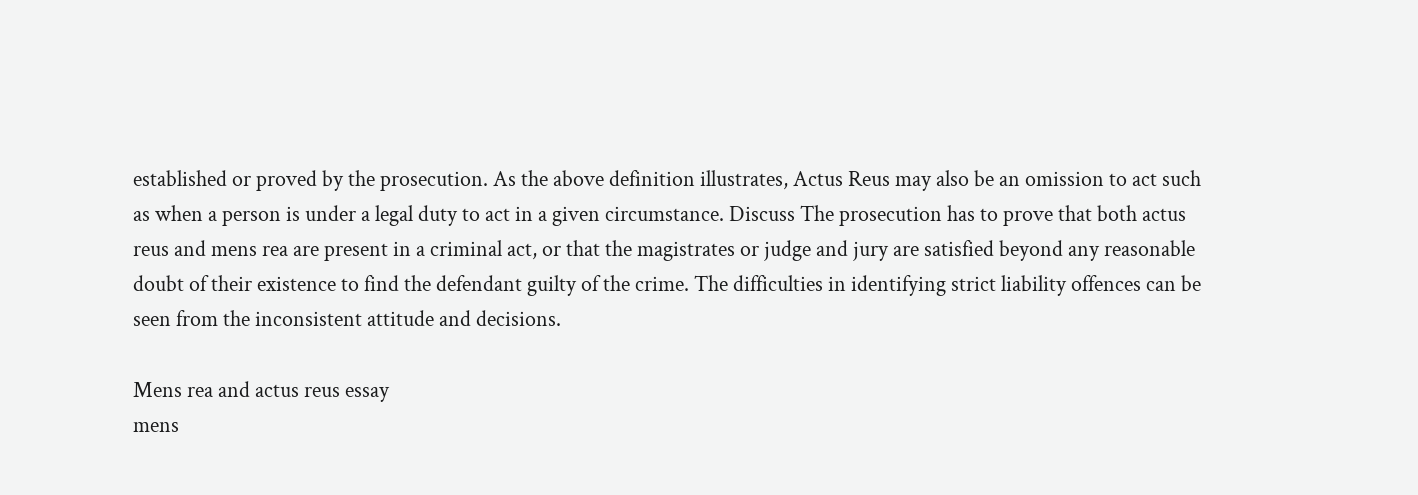established or proved by the prosecution. As the above definition illustrates, Actus Reus may also be an omission to act such as when a person is under a legal duty to act in a given circumstance. Discuss The prosecution has to prove that both actus reus and mens rea are present in a criminal act, or that the magistrates or judge and jury are satisfied beyond any reasonable doubt of their existence to find the defendant guilty of the crime. The difficulties in identifying strict liability offences can be seen from the inconsistent attitude and decisions.

Mens rea and actus reus essay
mens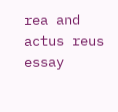rea and actus reus essay